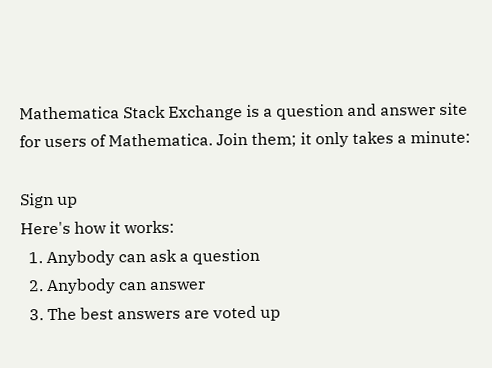Mathematica Stack Exchange is a question and answer site for users of Mathematica. Join them; it only takes a minute:

Sign up
Here's how it works:
  1. Anybody can ask a question
  2. Anybody can answer
  3. The best answers are voted up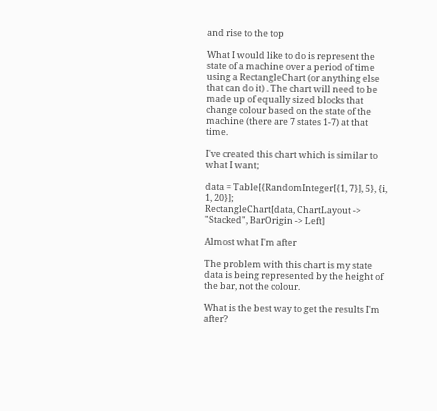and rise to the top

What I would like to do is represent the state of a machine over a period of time using a RectangleChart (or anything else that can do it) . The chart will need to be made up of equally sized blocks that change colour based on the state of the machine (there are 7 states 1-7) at that time.

I've created this chart which is similar to what I want;

data = Table[{RandomInteger[{1, 7}], 5}, {i, 1, 20}];
RectangleChart[data, ChartLayout -> "Stacked", BarOrigin -> Left]

Almost what I'm after

The problem with this chart is my state data is being represented by the height of the bar, not the colour.

What is the best way to get the results I'm after?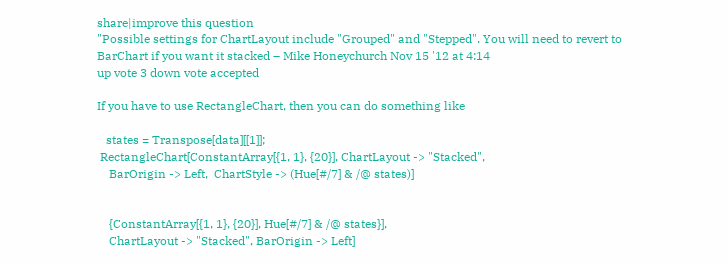share|improve this question
"Possible settings for ChartLayout include "Grouped" and "Stepped". You will need to revert to BarChart if you want it stacked – Mike Honeychurch Nov 15 '12 at 4:14
up vote 3 down vote accepted

If you have to use RectangleChart, then you can do something like

   states = Transpose[data][[1]];
 RectangleChart[ConstantArray[{1, 1}, {20}], ChartLayout -> "Stacked",
    BarOrigin -> Left,  ChartStyle -> (Hue[#/7] & /@ states)]


    {ConstantArray[{1, 1}, {20}], Hue[#/7] & /@ states}],
    ChartLayout -> "Stacked", BarOrigin -> Left]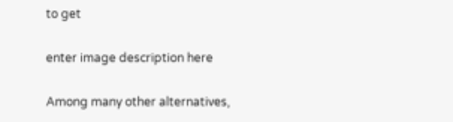to get

enter image description here

Among many other alternatives,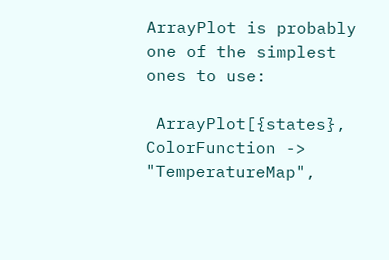ArrayPlot is probably one of the simplest ones to use:

 ArrayPlot[{states}, ColorFunction -> "TemperatureMap",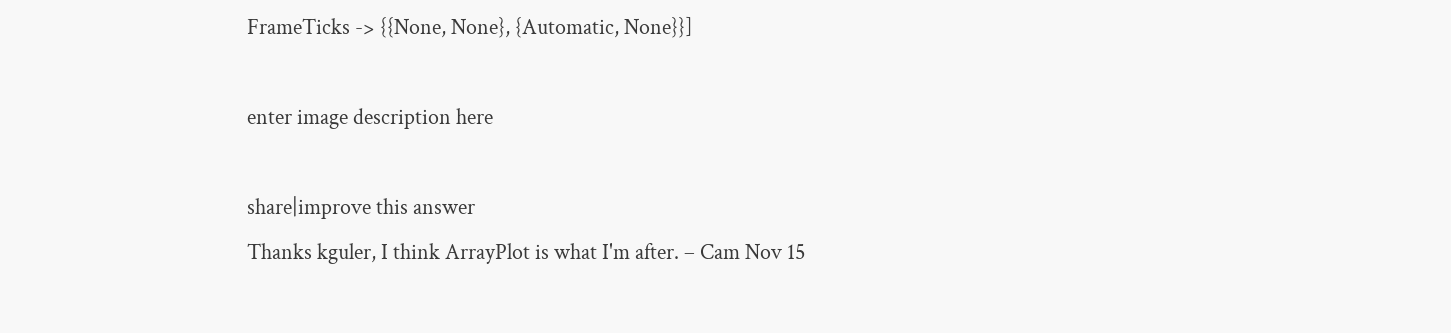FrameTicks -> {{None, None}, {Automatic, None}}]

enter image description here

share|improve this answer
Thanks kguler, I think ArrayPlot is what I'm after. – Cam Nov 15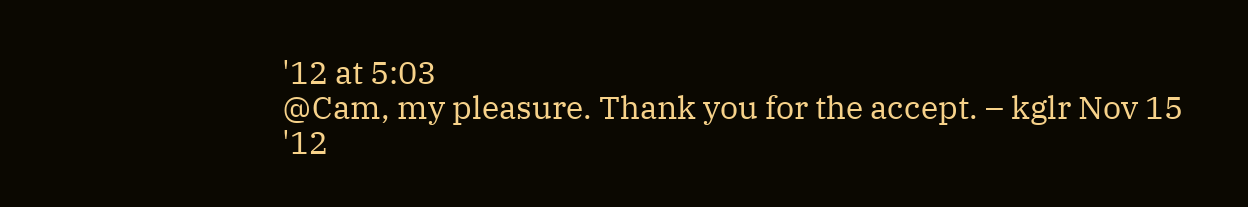'12 at 5:03
@Cam, my pleasure. Thank you for the accept. – kglr Nov 15 '12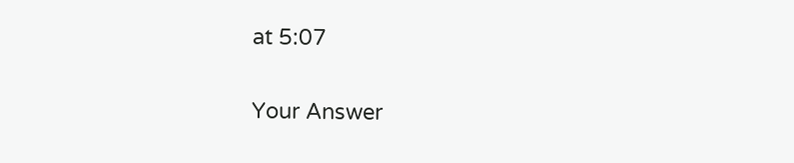at 5:07

Your Answer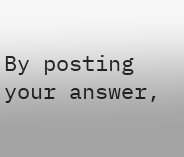By posting your answer,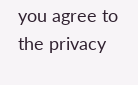you agree to the privacy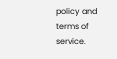policy and terms of service.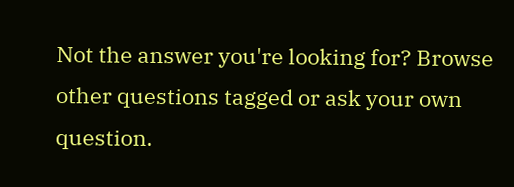Not the answer you're looking for? Browse other questions tagged or ask your own question.